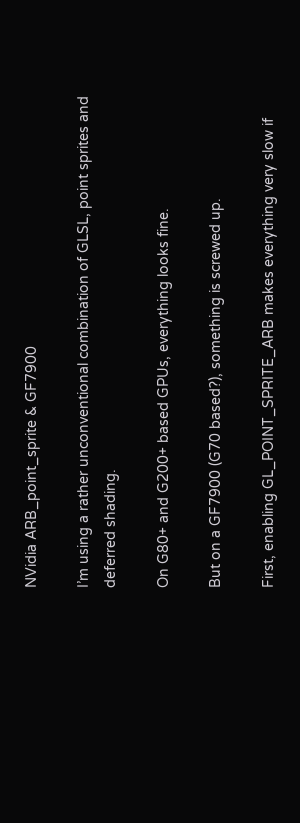NVidia ARB_point_sprite & GF7900

I’m using a rather unconventional combination of GLSL, point sprites and deferred shading.

On G80+ and G200+ based GPUs, everything looks fine.

But on a GF7900 (G70 based?), something is screwed up.

First, enabling GL_POINT_SPRITE_ARB makes everything very slow if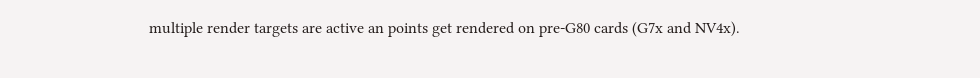multiple render targets are active an points get rendered on pre-G80 cards (G7x and NV4x).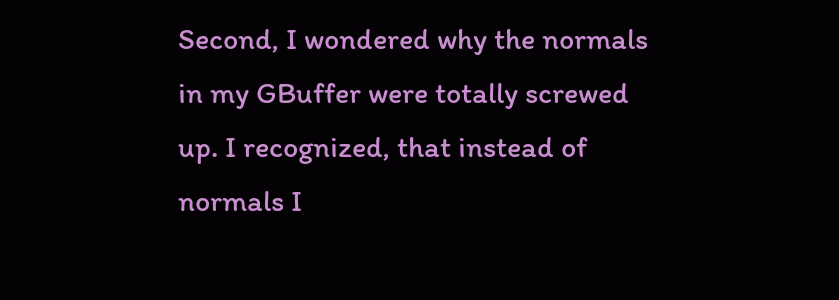Second, I wondered why the normals in my GBuffer were totally screwed up. I recognized, that instead of normals I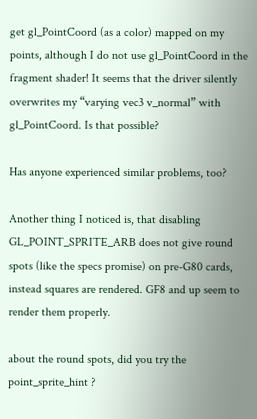get gl_PointCoord (as a color) mapped on my points, although I do not use gl_PointCoord in the fragment shader! It seems that the driver silently overwrites my “varying vec3 v_normal” with gl_PointCoord. Is that possible?

Has anyone experienced similar problems, too?

Another thing I noticed is, that disabling GL_POINT_SPRITE_ARB does not give round spots (like the specs promise) on pre-G80 cards, instead squares are rendered. GF8 and up seem to render them properly.

about the round spots, did you try the point_sprite_hint ?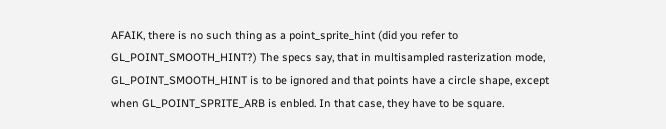AFAIK, there is no such thing as a point_sprite_hint (did you refer to GL_POINT_SMOOTH_HINT?) The specs say, that in multisampled rasterization mode, GL_POINT_SMOOTH_HINT is to be ignored and that points have a circle shape, except when GL_POINT_SPRITE_ARB is enbled. In that case, they have to be square.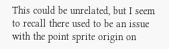This could be unrelated, but I seem to recall there used to be an issue with the point sprite origin on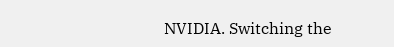NVIDIA. Switching the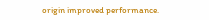origin improved performance.